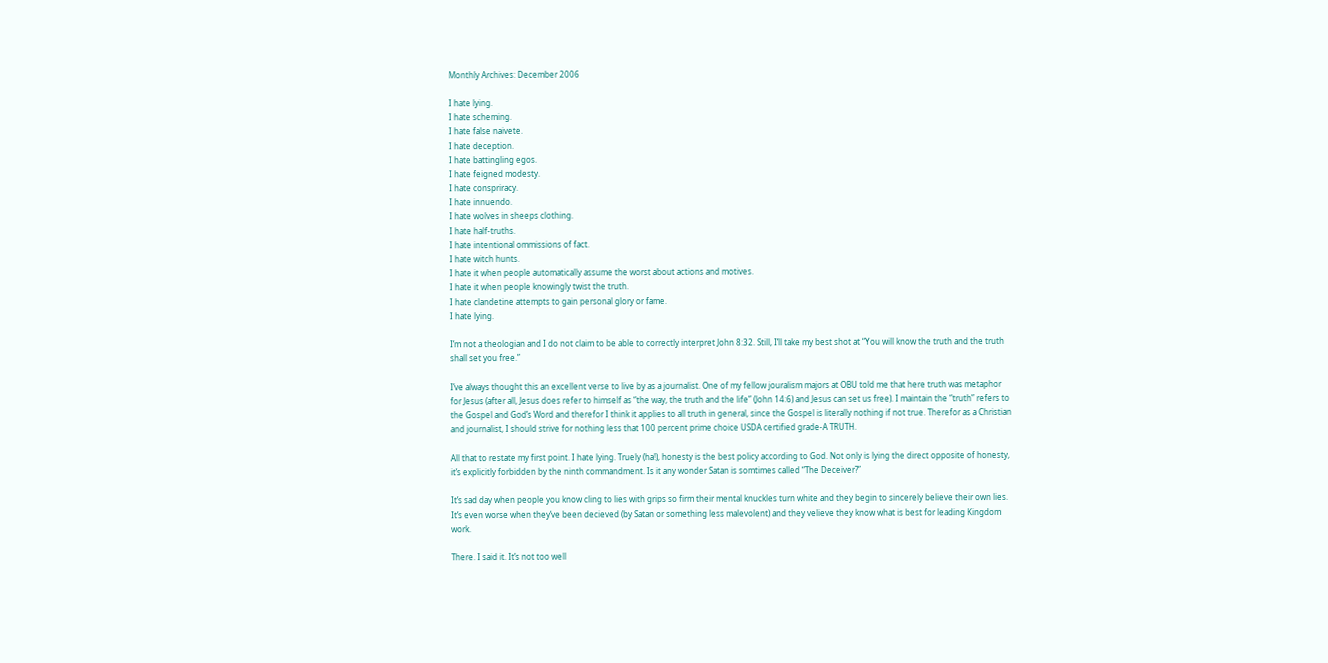Monthly Archives: December 2006

I hate lying.
I hate scheming.
I hate false naivete.
I hate deception.
I hate battingling egos.
I hate feigned modesty.
I hate conspriracy.
I hate innuendo.
I hate wolves in sheeps clothing.
I hate half-truths.
I hate intentional ommissions of fact.
I hate witch hunts.
I hate it when people automatically assume the worst about actions and motives.
I hate it when people knowingly twist the truth.
I hate clandetine attempts to gain personal glory or fame.
I hate lying.

I’m not a theologian and I do not claim to be able to correctly interpret John 8:32. Still, I’ll take my best shot at “You will know the truth and the truth shall set you free.”

I’ve always thought this an excellent verse to live by as a journalist. One of my fellow jouralism majors at OBU told me that here truth was metaphor for Jesus (after all, Jesus does refer to himself as “the way, the truth and the life” (John 14:6) and Jesus can set us free). I maintain the “truth” refers to the Gospel and God’s Word and therefor I think it applies to all truth in general, since the Gospel is literally nothing if not true. Therefor as a Christian and journalist, I should strive for nothing less that 100 percent prime choice USDA certified grade-A TRUTH.

All that to restate my first point. I hate lying. Truely (ha!), honesty is the best policy according to God. Not only is lying the direct opposite of honesty, it’s explicitly forbidden by the ninth commandment. Is it any wonder Satan is somtimes called “The Deceiver?”

It’s sad day when people you know cling to lies with grips so firm their mental knuckles turn white and they begin to sincerely believe their own lies. It’s even worse when they’ve been decieved (by Satan or something less malevolent) and they velieve they know what is best for leading Kingdom work.

There. I said it. It’s not too well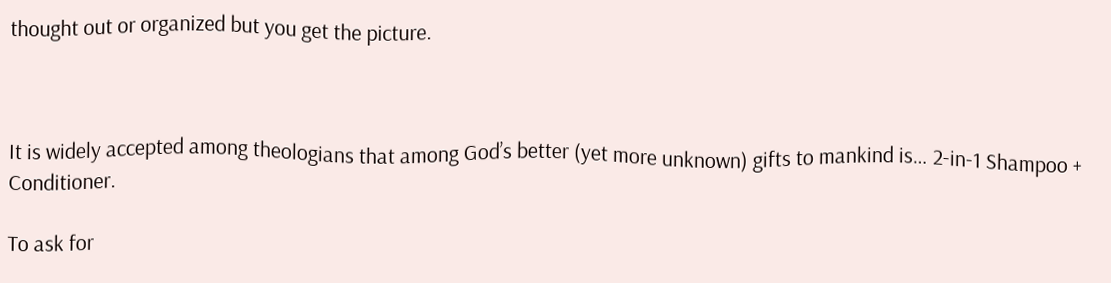thought out or organized but you get the picture.



It is widely accepted among theologians that among God’s better (yet more unknown) gifts to mankind is… 2-in-1 Shampoo + Conditioner.

To ask for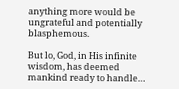anything more would be ungrateful and potentially blasphemous.

But lo, God, in His infinite wisdom, has deemed mankind ready to handle…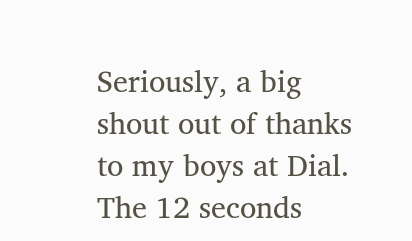Seriously, a big shout out of thanks to my boys at Dial. The 12 seconds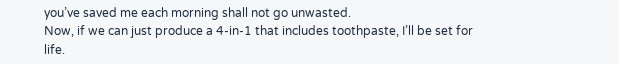you’ve saved me each morning shall not go unwasted.
Now, if we can just produce a 4-in-1 that includes toothpaste, I’ll be set for life.